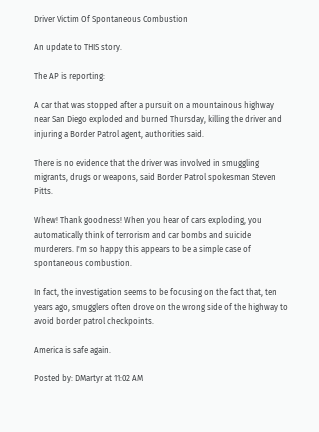Driver Victim Of Spontaneous Combustion

An update to THIS story.

The AP is reporting:

A car that was stopped after a pursuit on a mountainous highway near San Diego exploded and burned Thursday, killing the driver and injuring a Border Patrol agent, authorities said.

There is no evidence that the driver was involved in smuggling migrants, drugs or weapons, said Border Patrol spokesman Steven Pitts.

Whew! Thank goodness! When you hear of cars exploding, you automatically think of terrorism and car bombs and suicide murderers. I'm so happy this appears to be a simple case of spontaneous combustion.

In fact, the investigation seems to be focusing on the fact that, ten years ago, smugglers often drove on the wrong side of the highway to avoid border patrol checkpoints.

America is safe again.

Posted by: DMartyr at 11:02 AM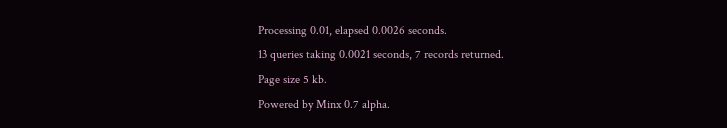Processing 0.01, elapsed 0.0026 seconds.
13 queries taking 0.0021 seconds, 7 records returned.
Page size 5 kb.
Powered by Minx 0.7 alpha.